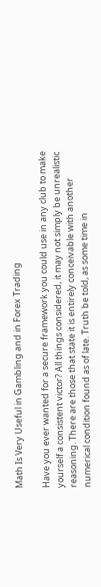Math Is Very Useful in Gambling and in Forex Trading

Have you ever wanted for a secure framework you could use in any club to make yourself a consistent victor? All things considered, it may not simply be unrealistic reasoning. There are those that state it is entirely conceivable with another numerical condition found as of late. Truth be told, as some time in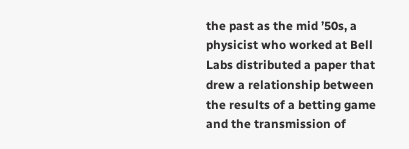the past as the mid ’50s, a physicist who worked at Bell Labs distributed a paper that drew a relationship between the results of a betting game and the transmission of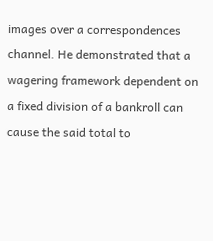images over a correspondences channel. He demonstrated that a wagering framework dependent on a fixed division of a bankroll can cause the said total to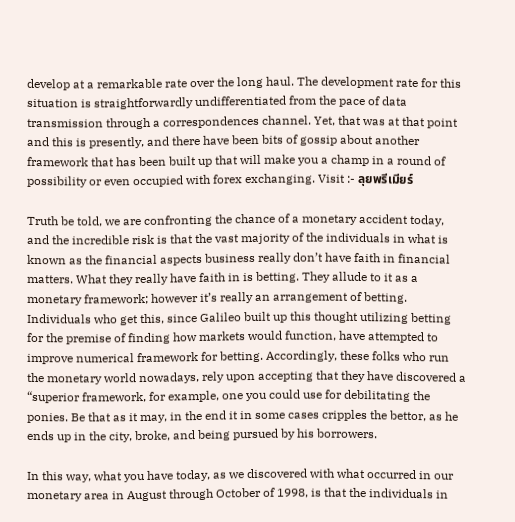develop at a remarkable rate over the long haul. The development rate for this situation is straightforwardly undifferentiated from the pace of data transmission through a correspondences channel. Yet, that was at that point and this is presently, and there have been bits of gossip about another framework that has been built up that will make you a champ in a round of possibility or even occupied with forex exchanging. Visit :- ลุยพรีเมียร์

Truth be told, we are confronting the chance of a monetary accident today, and the incredible risk is that the vast majority of the individuals in what is known as the financial aspects business really don’t have faith in financial matters. What they really have faith in is betting. They allude to it as a monetary framework; however it’s really an arrangement of betting. Individuals who get this, since Galileo built up this thought utilizing betting for the premise of finding how markets would function, have attempted to improve numerical framework for betting. Accordingly, these folks who run the monetary world nowadays, rely upon accepting that they have discovered a “superior framework, for example, one you could use for debilitating the ponies. Be that as it may, in the end it in some cases cripples the bettor, as he ends up in the city, broke, and being pursued by his borrowers.

In this way, what you have today, as we discovered with what occurred in our monetary area in August through October of 1998, is that the individuals in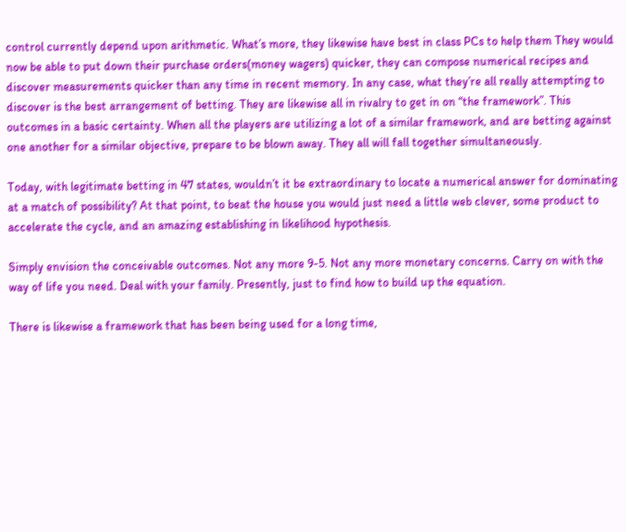control currently depend upon arithmetic. What’s more, they likewise have best in class PCs to help them They would now be able to put down their purchase orders(money wagers) quicker, they can compose numerical recipes and discover measurements quicker than any time in recent memory. In any case, what they’re all really attempting to discover is the best arrangement of betting. They are likewise all in rivalry to get in on “the framework”. This outcomes in a basic certainty. When all the players are utilizing a lot of a similar framework, and are betting against one another for a similar objective, prepare to be blown away. They all will fall together simultaneously.

Today, with legitimate betting in 47 states, wouldn’t it be extraordinary to locate a numerical answer for dominating at a match of possibility? At that point, to beat the house you would just need a little web clever, some product to accelerate the cycle, and an amazing establishing in likelihood hypothesis.

Simply envision the conceivable outcomes. Not any more 9-5. Not any more monetary concerns. Carry on with the way of life you need. Deal with your family. Presently, just to find how to build up the equation.

There is likewise a framework that has been being used for a long time,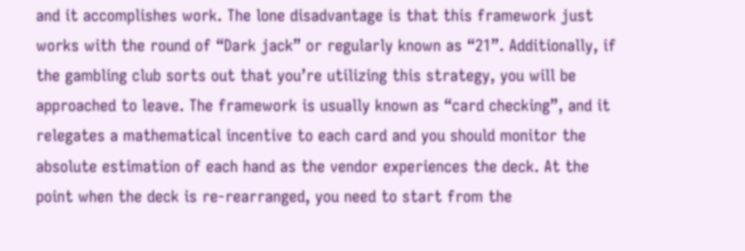and it accomplishes work. The lone disadvantage is that this framework just works with the round of “Dark jack” or regularly known as “21”. Additionally, if the gambling club sorts out that you’re utilizing this strategy, you will be approached to leave. The framework is usually known as “card checking”, and it relegates a mathematical incentive to each card and you should monitor the absolute estimation of each hand as the vendor experiences the deck. At the point when the deck is re-rearranged, you need to start from the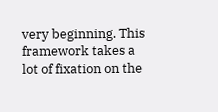very beginning. This framework takes a lot of fixation on the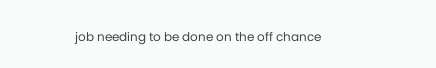job needing to be done on the off chance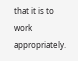that it is to work appropriately.